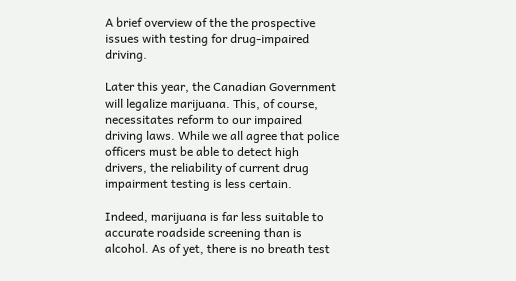A brief overview of the the prospective issues with testing for drug-impaired driving.

Later this year, the Canadian Government will legalize marijuana. This, of course, necessitates reform to our impaired driving laws. While we all agree that police officers must be able to detect high drivers, the reliability of current drug impairment testing is less certain.

Indeed, marijuana is far less suitable to accurate roadside screening than is alcohol. As of yet, there is no breath test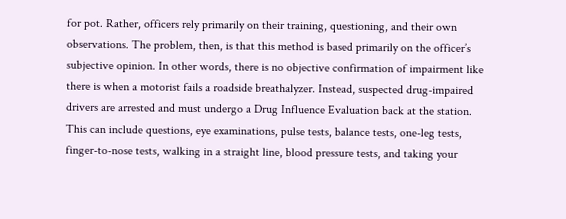for pot. Rather, officers rely primarily on their training, questioning, and their own observations. The problem, then, is that this method is based primarily on the officer’s subjective opinion. In other words, there is no objective confirmation of impairment like there is when a motorist fails a roadside breathalyzer. Instead, suspected drug-impaired drivers are arrested and must undergo a Drug Influence Evaluation back at the station. This can include questions, eye examinations, pulse tests, balance tests, one-leg tests, finger-to-nose tests, walking in a straight line, blood pressure tests, and taking your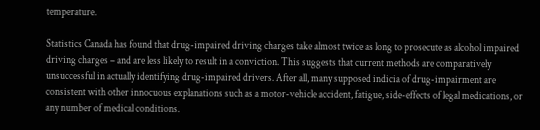temperature.

Statistics Canada has found that drug-impaired driving charges take almost twice as long to prosecute as alcohol impaired driving charges – and are less likely to result in a conviction. This suggests that current methods are comparatively unsuccessful in actually identifying drug-impaired drivers. After all, many supposed indicia of drug-impairment are consistent with other innocuous explanations such as a motor-vehicle accident, fatigue, side-effects of legal medications, or any number of medical conditions.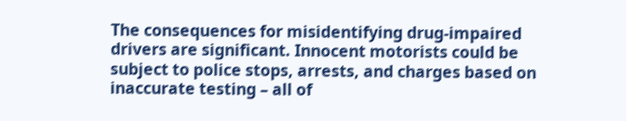The consequences for misidentifying drug-impaired drivers are significant. Innocent motorists could be subject to police stops, arrests, and charges based on inaccurate testing – all of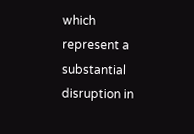which represent a substantial disruption in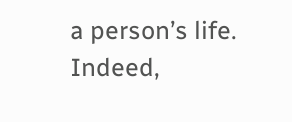a person’s life. Indeed,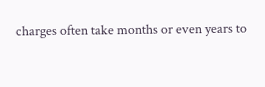charges often take months or even years to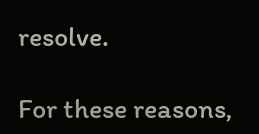resolve.

For these reasons,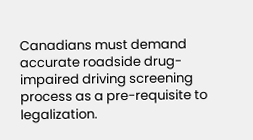Canadians must demand accurate roadside drug-impaired driving screening process as a pre-requisite to legalization.